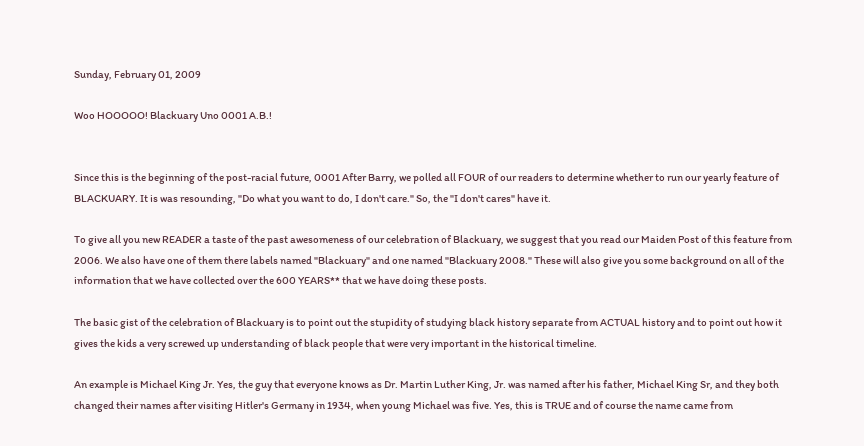Sunday, February 01, 2009

Woo HOOOOO! Blackuary Uno 0001 A.B.!


Since this is the beginning of the post-racial future, 0001 After Barry, we polled all FOUR of our readers to determine whether to run our yearly feature of BLACKUARY. It is was resounding, "Do what you want to do, I don't care." So, the "I don't cares" have it.

To give all you new READER a taste of the past awesomeness of our celebration of Blackuary, we suggest that you read our Maiden Post of this feature from 2006. We also have one of them there labels named "Blackuary" and one named "Blackuary 2008." These will also give you some background on all of the information that we have collected over the 600 YEARS** that we have doing these posts.

The basic gist of the celebration of Blackuary is to point out the stupidity of studying black history separate from ACTUAL history and to point out how it gives the kids a very screwed up understanding of black people that were very important in the historical timeline.

An example is Michael King Jr. Yes, the guy that everyone knows as Dr. Martin Luther King, Jr. was named after his father, Michael King Sr, and they both changed their names after visiting Hitler's Germany in 1934, when young Michael was five. Yes, this is TRUE and of course the name came from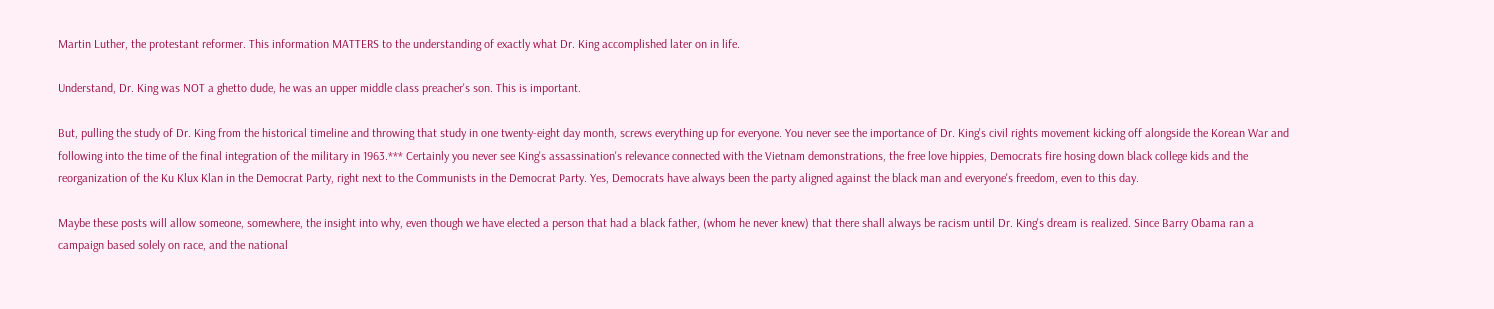Martin Luther, the protestant reformer. This information MATTERS to the understanding of exactly what Dr. King accomplished later on in life.

Understand, Dr. King was NOT a ghetto dude, he was an upper middle class preacher's son. This is important.

But, pulling the study of Dr. King from the historical timeline and throwing that study in one twenty-eight day month, screws everything up for everyone. You never see the importance of Dr. King's civil rights movement kicking off alongside the Korean War and following into the time of the final integration of the military in 1963.*** Certainly you never see King's assassination's relevance connected with the Vietnam demonstrations, the free love hippies, Democrats fire hosing down black college kids and the reorganization of the Ku Klux Klan in the Democrat Party, right next to the Communists in the Democrat Party. Yes, Democrats have always been the party aligned against the black man and everyone's freedom, even to this day.

Maybe these posts will allow someone, somewhere, the insight into why, even though we have elected a person that had a black father, (whom he never knew) that there shall always be racism until Dr. King's dream is realized. Since Barry Obama ran a campaign based solely on race, and the national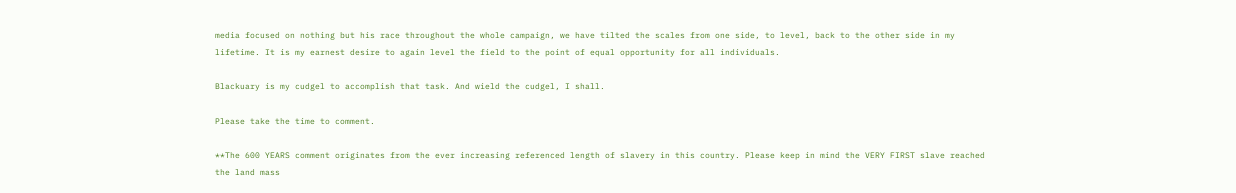media focused on nothing but his race throughout the whole campaign, we have tilted the scales from one side, to level, back to the other side in my lifetime. It is my earnest desire to again level the field to the point of equal opportunity for all individuals.

Blackuary is my cudgel to accomplish that task. And wield the cudgel, I shall.

Please take the time to comment.

**The 600 YEARS comment originates from the ever increasing referenced length of slavery in this country. Please keep in mind the VERY FIRST slave reached the land mass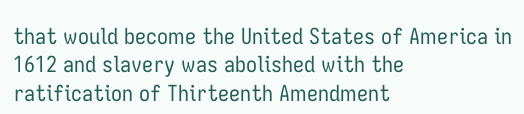that would become the United States of America in 1612 and slavery was abolished with the ratification of Thirteenth Amendment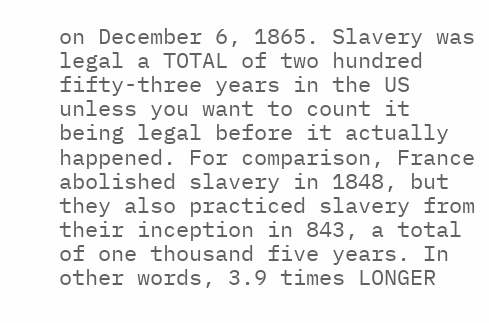on December 6, 1865. Slavery was legal a TOTAL of two hundred fifty-three years in the US unless you want to count it being legal before it actually happened. For comparison, France abolished slavery in 1848, but they also practiced slavery from their inception in 843, a total of one thousand five years. In other words, 3.9 times LONGER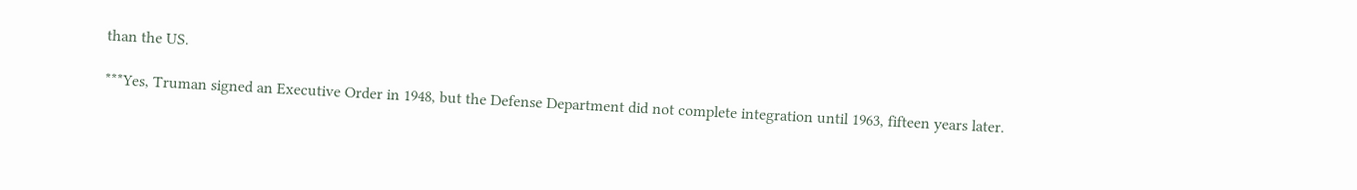than the US.

***Yes, Truman signed an Executive Order in 1948, but the Defense Department did not complete integration until 1963, fifteen years later.